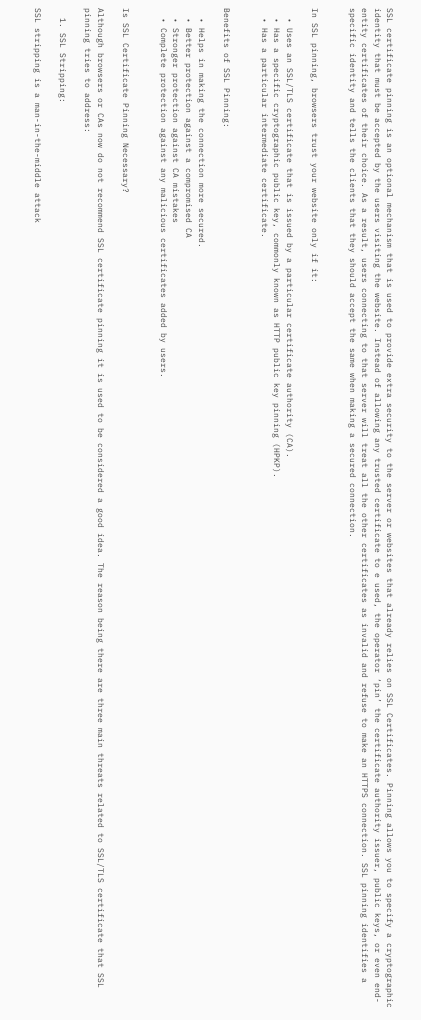SSL certificate pinning is an optional mechanism that is used to provide extra security to the server or websites that already relies on SSL Certificates. Pinning allows you to specify a cryptographic identity that must be accepted by the users visiting the website. Instead of allowing any trusted certificate to e used, the operator ‘pin’ the certificate authority issuer, public keys, or even end-entity certificates of their choice. As a result, users connecting to that server will treat all the other certificates as invalid and refuse to make an HTTPS connection. SSL pinning identifies a specific identity and tells the clients that they should accept the same when making a secured connection.


In SSL pinning, browsers trust your website only if it:

  • Uses an SSL/TLS certificate that is issued by a particular certificate authority (CA).
  • Has a specific cryptographic public key, commonly known as HTTP public key pinning (HPKP).
  • Has a particular intermediate certificate.


Benefits of SSL Pinning:

  • Helps in making the connection more secured.
  • Better protection against a compromised CA
  • Stronger protection against CA mistakes
  • Complete protection against any malicious certificates added by users.


Is SSL Certificate Pinning Necessary?

Although browsers or CAs now do not recommend SSL certificate pinning it is used to be considered a good idea. The reason being there are three main threats related to SSL/TLS certificate that SSL pinning tries to address:

  1. SSL Stripping:

SSL stripping is a man-in-the-middle attack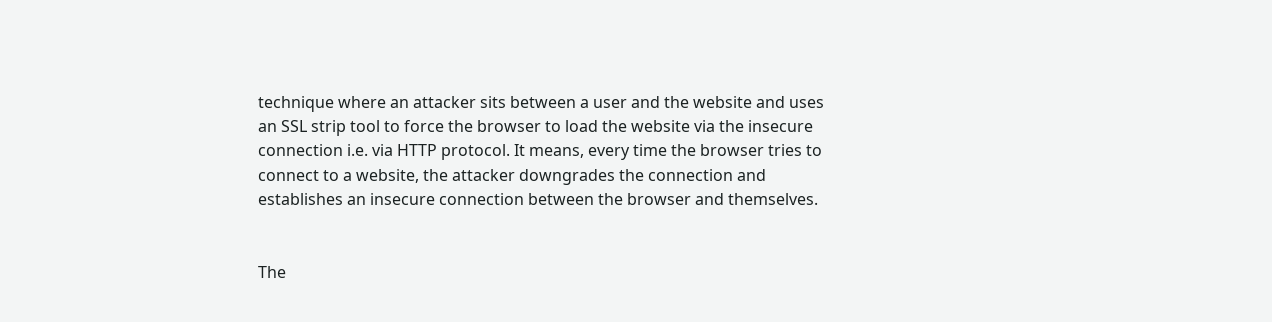technique where an attacker sits between a user and the website and uses an SSL strip tool to force the browser to load the website via the insecure connection i.e. via HTTP protocol. It means, every time the browser tries to connect to a website, the attacker downgrades the connection and establishes an insecure connection between the browser and themselves.


The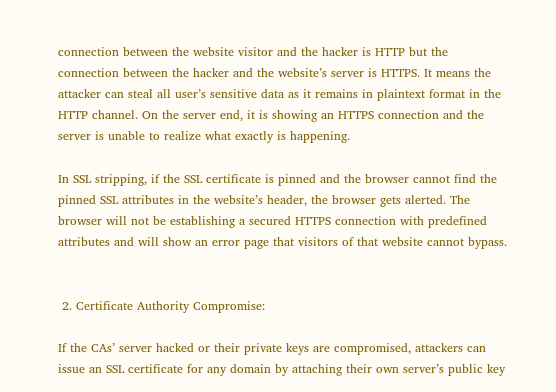connection between the website visitor and the hacker is HTTP but the connection between the hacker and the website’s server is HTTPS. It means the attacker can steal all user’s sensitive data as it remains in plaintext format in the HTTP channel. On the server end, it is showing an HTTPS connection and the server is unable to realize what exactly is happening.

In SSL stripping, if the SSL certificate is pinned and the browser cannot find the pinned SSL attributes in the website’s header, the browser gets alerted. The browser will not be establishing a secured HTTPS connection with predefined attributes and will show an error page that visitors of that website cannot bypass.


 2. Certificate Authority Compromise:

If the CAs’ server hacked or their private keys are compromised, attackers can issue an SSL certificate for any domain by attaching their own server’s public key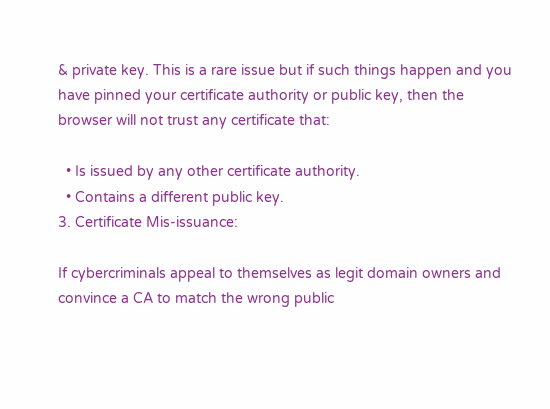& private key. This is a rare issue but if such things happen and you have pinned your certificate authority or public key, then the browser will not trust any certificate that:

  • Is issued by any other certificate authority.
  • Contains a different public key.
3. Certificate Mis-issuance:

If cybercriminals appeal to themselves as legit domain owners and convince a CA to match the wrong public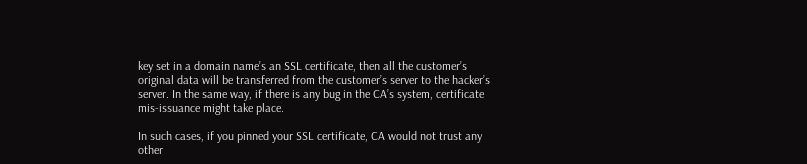key set in a domain name’s an SSL certificate, then all the customer’s original data will be transferred from the customer’s server to the hacker’s server. In the same way, if there is any bug in the CA’s system, certificate mis-issuance might take place.

In such cases, if you pinned your SSL certificate, CA would not trust any other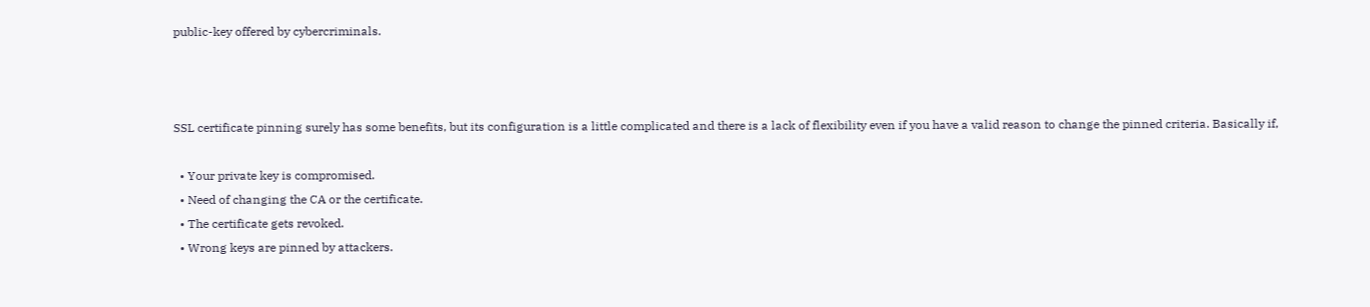public-key offered by cybercriminals.



SSL certificate pinning surely has some benefits, but its configuration is a little complicated and there is a lack of flexibility even if you have a valid reason to change the pinned criteria. Basically if,

  • Your private key is compromised.
  • Need of changing the CA or the certificate.
  • The certificate gets revoked.
  • Wrong keys are pinned by attackers.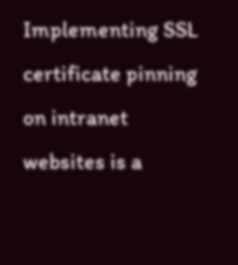Implementing SSL certificate pinning on intranet websites is a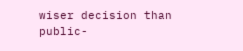wiser decision than public-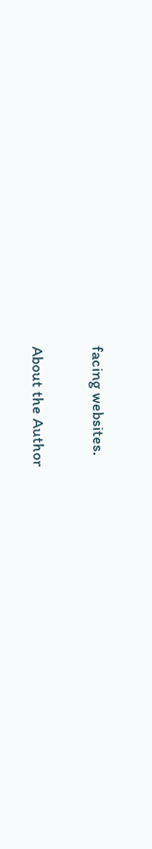facing websites.

About the Author